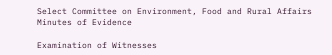Select Committee on Environment, Food and Rural Affairs Minutes of Evidence

Examination of Witnesses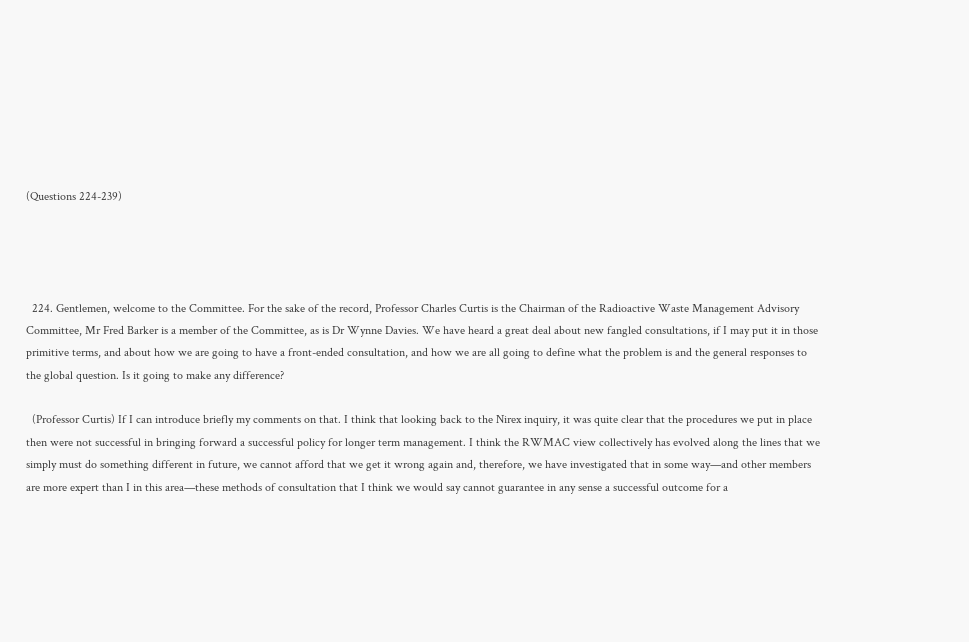(Questions 224-239)




  224. Gentlemen, welcome to the Committee. For the sake of the record, Professor Charles Curtis is the Chairman of the Radioactive Waste Management Advisory Committee, Mr Fred Barker is a member of the Committee, as is Dr Wynne Davies. We have heard a great deal about new fangled consultations, if I may put it in those primitive terms, and about how we are going to have a front-ended consultation, and how we are all going to define what the problem is and the general responses to the global question. Is it going to make any difference?

  (Professor Curtis) If I can introduce briefly my comments on that. I think that looking back to the Nirex inquiry, it was quite clear that the procedures we put in place then were not successful in bringing forward a successful policy for longer term management. I think the RWMAC view collectively has evolved along the lines that we simply must do something different in future, we cannot afford that we get it wrong again and, therefore, we have investigated that in some way—and other members are more expert than I in this area—these methods of consultation that I think we would say cannot guarantee in any sense a successful outcome for a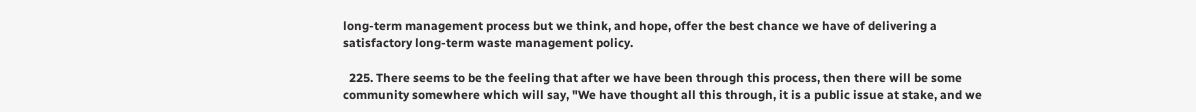long-term management process but we think, and hope, offer the best chance we have of delivering a satisfactory long-term waste management policy.

  225. There seems to be the feeling that after we have been through this process, then there will be some community somewhere which will say, "We have thought all this through, it is a public issue at stake, and we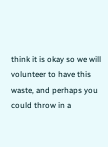think it is okay so we will volunteer to have this waste, and perhaps you could throw in a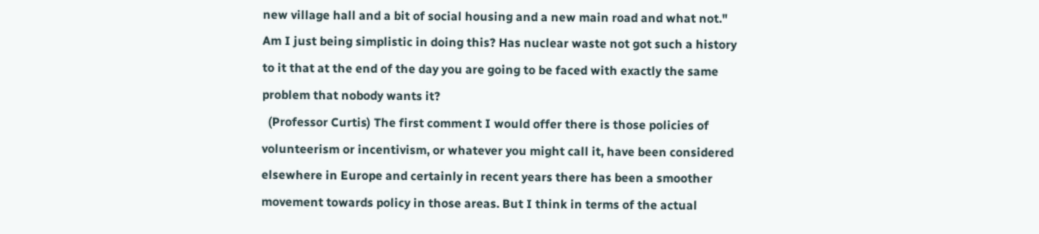new village hall and a bit of social housing and a new main road and what not." Am I just being simplistic in doing this? Has nuclear waste not got such a history to it that at the end of the day you are going to be faced with exactly the same problem that nobody wants it?
  (Professor Curtis) The first comment I would offer there is those policies of volunteerism or incentivism, or whatever you might call it, have been considered elsewhere in Europe and certainly in recent years there has been a smoother movement towards policy in those areas. But I think in terms of the actual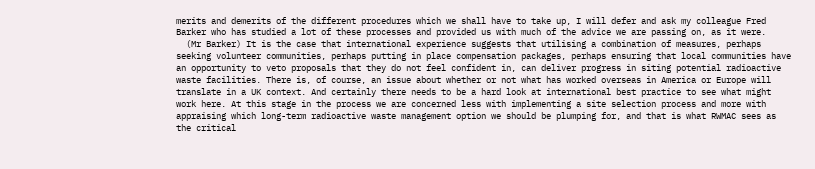merits and demerits of the different procedures which we shall have to take up, I will defer and ask my colleague Fred Barker who has studied a lot of these processes and provided us with much of the advice we are passing on, as it were.
  (Mr Barker) It is the case that international experience suggests that utilising a combination of measures, perhaps seeking volunteer communities, perhaps putting in place compensation packages, perhaps ensuring that local communities have an opportunity to veto proposals that they do not feel confident in, can deliver progress in siting potential radioactive waste facilities. There is, of course, an issue about whether or not what has worked overseas in America or Europe will translate in a UK context. And certainly there needs to be a hard look at international best practice to see what might work here. At this stage in the process we are concerned less with implementing a site selection process and more with appraising which long-term radioactive waste management option we should be plumping for, and that is what RWMAC sees as the critical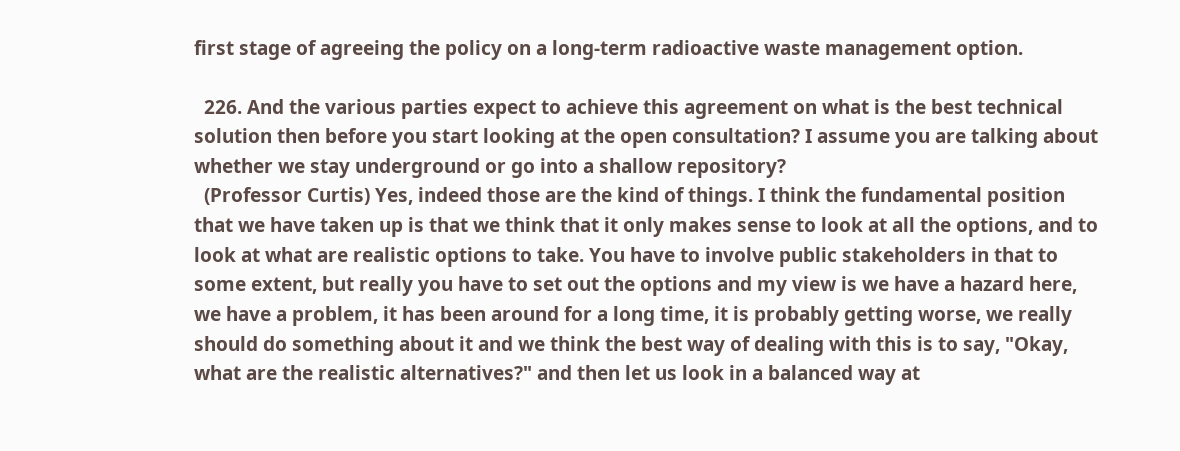first stage of agreeing the policy on a long-term radioactive waste management option.

  226. And the various parties expect to achieve this agreement on what is the best technical solution then before you start looking at the open consultation? I assume you are talking about whether we stay underground or go into a shallow repository?
  (Professor Curtis) Yes, indeed those are the kind of things. I think the fundamental position that we have taken up is that we think that it only makes sense to look at all the options, and to look at what are realistic options to take. You have to involve public stakeholders in that to some extent, but really you have to set out the options and my view is we have a hazard here, we have a problem, it has been around for a long time, it is probably getting worse, we really should do something about it and we think the best way of dealing with this is to say, "Okay, what are the realistic alternatives?" and then let us look in a balanced way at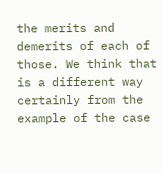the merits and demerits of each of those. We think that is a different way certainly from the example of the case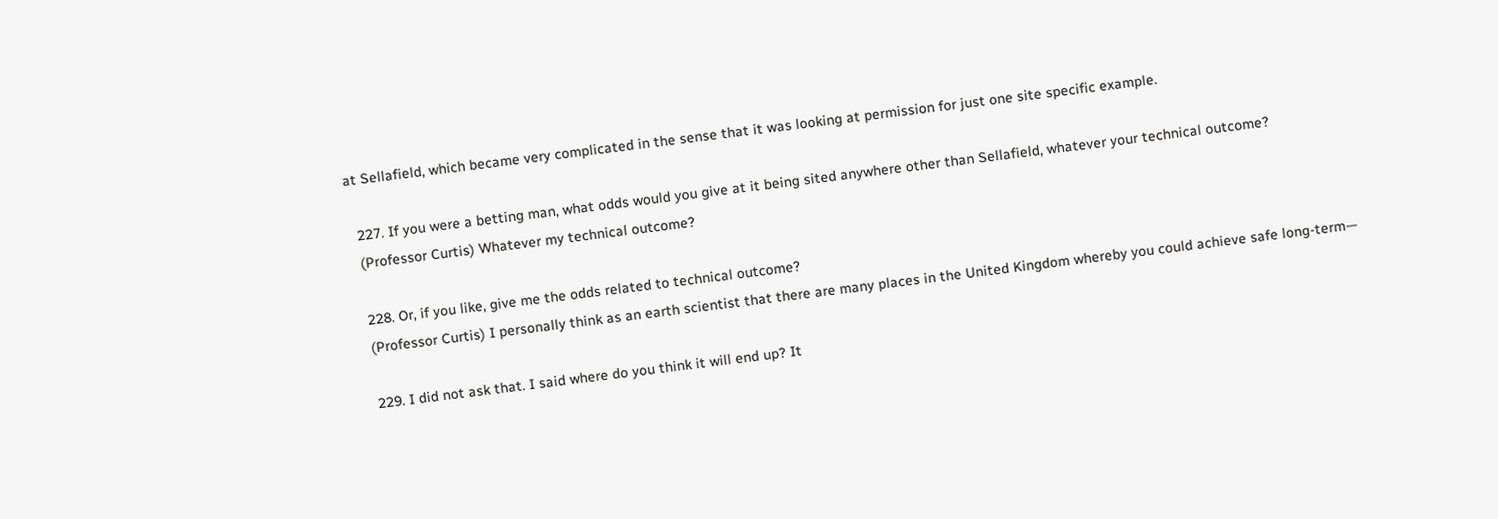at Sellafield, which became very complicated in the sense that it was looking at permission for just one site specific example.

  227. If you were a betting man, what odds would you give at it being sited anywhere other than Sellafield, whatever your technical outcome?
  (Professor Curtis) Whatever my technical outcome?

  228. Or, if you like, give me the odds related to technical outcome?
  (Professor Curtis) I personally think as an earth scientist that there are many places in the United Kingdom whereby you could achieve safe long-term—

  229. I did not ask that. I said where do you think it will end up? It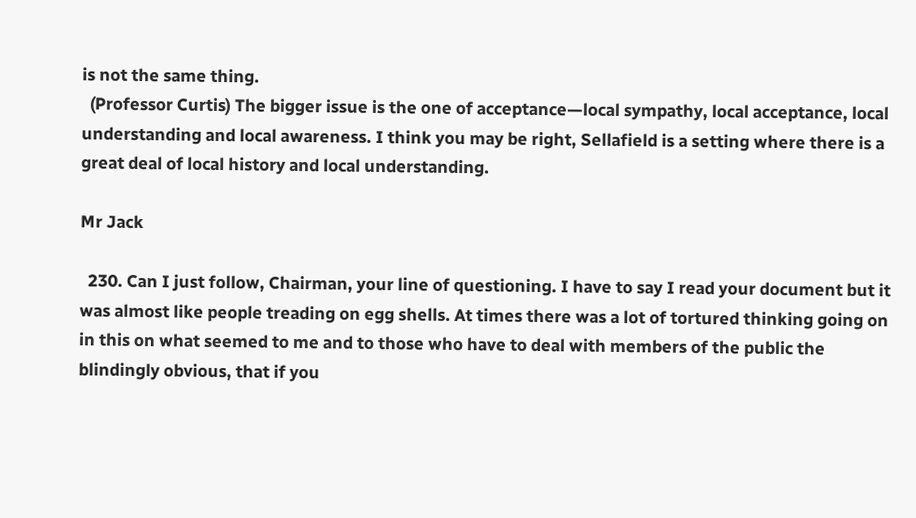is not the same thing.
  (Professor Curtis) The bigger issue is the one of acceptance—local sympathy, local acceptance, local understanding and local awareness. I think you may be right, Sellafield is a setting where there is a great deal of local history and local understanding.

Mr Jack

  230. Can I just follow, Chairman, your line of questioning. I have to say I read your document but it was almost like people treading on egg shells. At times there was a lot of tortured thinking going on in this on what seemed to me and to those who have to deal with members of the public the blindingly obvious, that if you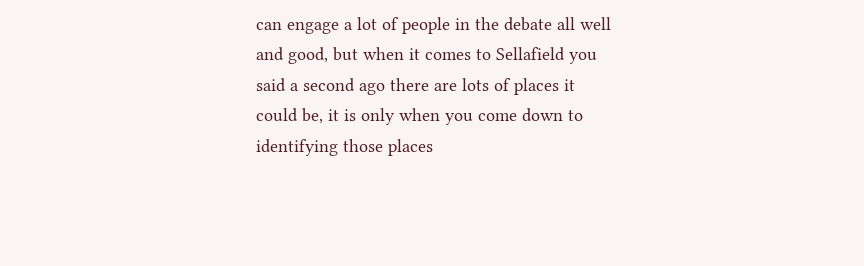can engage a lot of people in the debate all well and good, but when it comes to Sellafield you said a second ago there are lots of places it could be, it is only when you come down to identifying those places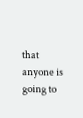that anyone is going to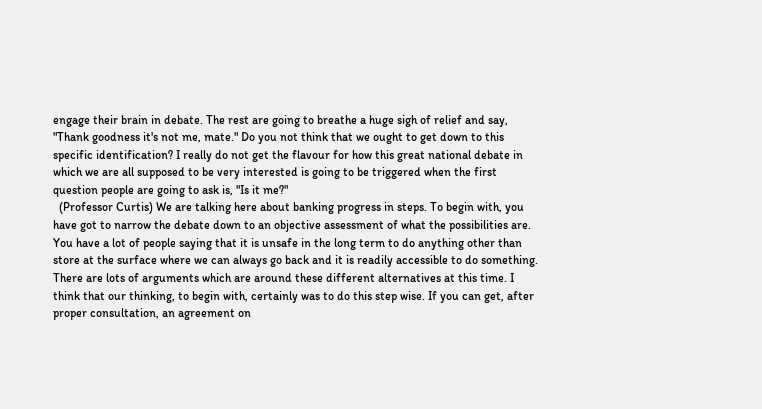engage their brain in debate. The rest are going to breathe a huge sigh of relief and say, "Thank goodness it's not me, mate." Do you not think that we ought to get down to this specific identification? I really do not get the flavour for how this great national debate in which we are all supposed to be very interested is going to be triggered when the first question people are going to ask is, "Is it me?"
  (Professor Curtis) We are talking here about banking progress in steps. To begin with, you have got to narrow the debate down to an objective assessment of what the possibilities are. You have a lot of people saying that it is unsafe in the long term to do anything other than store at the surface where we can always go back and it is readily accessible to do something. There are lots of arguments which are around these different alternatives at this time. I think that our thinking, to begin with, certainly was to do this step wise. If you can get, after proper consultation, an agreement on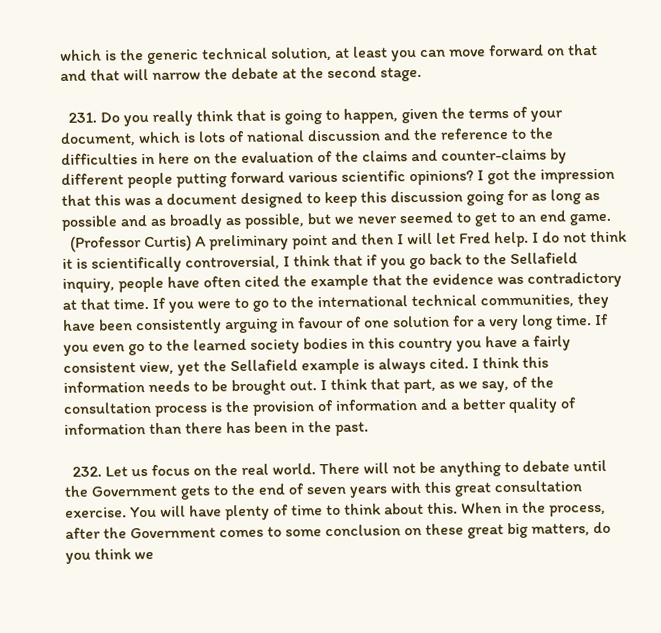which is the generic technical solution, at least you can move forward on that and that will narrow the debate at the second stage.

  231. Do you really think that is going to happen, given the terms of your document, which is lots of national discussion and the reference to the difficulties in here on the evaluation of the claims and counter-claims by different people putting forward various scientific opinions? I got the impression that this was a document designed to keep this discussion going for as long as possible and as broadly as possible, but we never seemed to get to an end game.
  (Professor Curtis) A preliminary point and then I will let Fred help. I do not think it is scientifically controversial, I think that if you go back to the Sellafield inquiry, people have often cited the example that the evidence was contradictory at that time. If you were to go to the international technical communities, they have been consistently arguing in favour of one solution for a very long time. If you even go to the learned society bodies in this country you have a fairly consistent view, yet the Sellafield example is always cited. I think this information needs to be brought out. I think that part, as we say, of the consultation process is the provision of information and a better quality of information than there has been in the past.

  232. Let us focus on the real world. There will not be anything to debate until the Government gets to the end of seven years with this great consultation exercise. You will have plenty of time to think about this. When in the process, after the Government comes to some conclusion on these great big matters, do you think we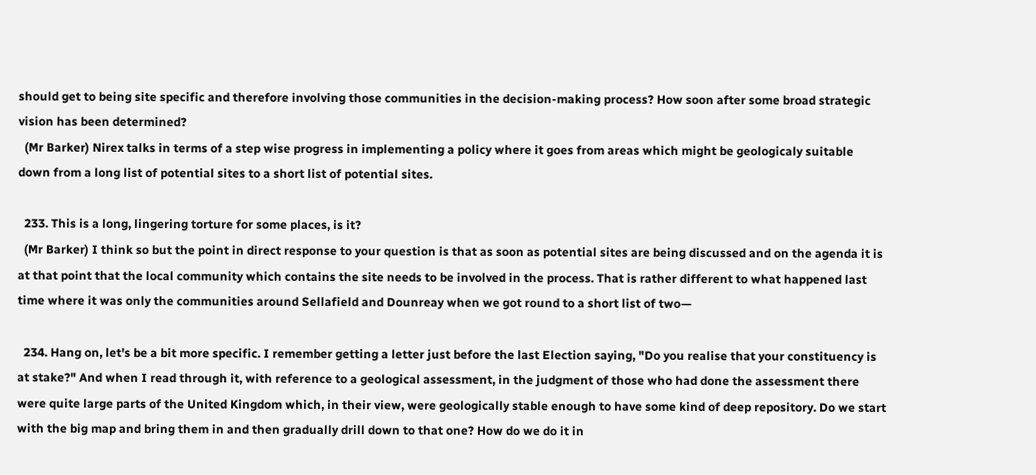should get to being site specific and therefore involving those communities in the decision-making process? How soon after some broad strategic vision has been determined?
  (Mr Barker) Nirex talks in terms of a step wise progress in implementing a policy where it goes from areas which might be geologicaly suitable down from a long list of potential sites to a short list of potential sites.

  233. This is a long, lingering torture for some places, is it?
  (Mr Barker) I think so but the point in direct response to your question is that as soon as potential sites are being discussed and on the agenda it is at that point that the local community which contains the site needs to be involved in the process. That is rather different to what happened last time where it was only the communities around Sellafield and Dounreay when we got round to a short list of two—

  234. Hang on, let's be a bit more specific. I remember getting a letter just before the last Election saying, "Do you realise that your constituency is at stake?" And when I read through it, with reference to a geological assessment, in the judgment of those who had done the assessment there were quite large parts of the United Kingdom which, in their view, were geologically stable enough to have some kind of deep repository. Do we start with the big map and bring them in and then gradually drill down to that one? How do we do it in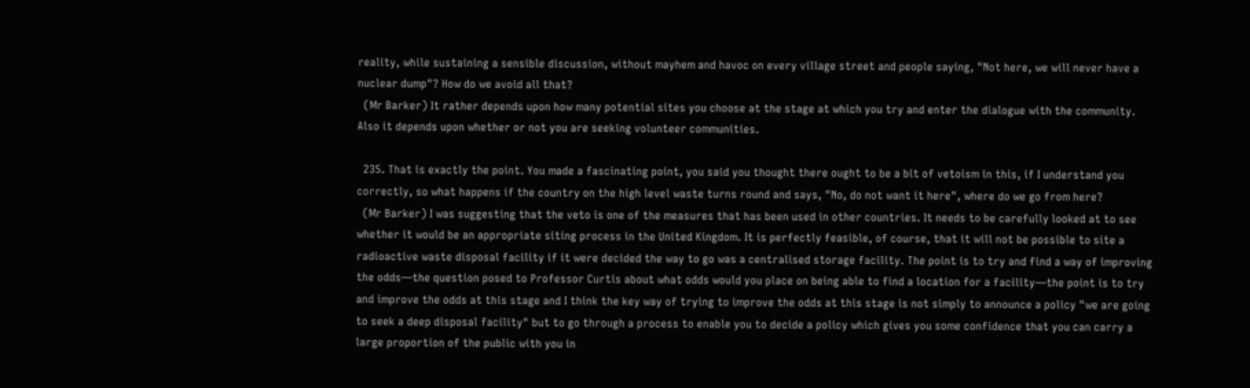reality, while sustaining a sensible discussion, without mayhem and havoc on every village street and people saying, "Not here, we will never have a nuclear dump"? How do we avoid all that?
  (Mr Barker) It rather depends upon how many potential sites you choose at the stage at which you try and enter the dialogue with the community. Also it depends upon whether or not you are seeking volunteer communities.

  235. That is exactly the point. You made a fascinating point, you said you thought there ought to be a bit of vetoism in this, if I understand you correctly, so what happens if the country on the high level waste turns round and says, "No, do not want it here", where do we go from here?
  (Mr Barker) I was suggesting that the veto is one of the measures that has been used in other countries. It needs to be carefully looked at to see whether it would be an appropriate siting process in the United Kingdom. It is perfectly feasible, of course, that it will not be possible to site a radioactive waste disposal facility if it were decided the way to go was a centralised storage facility. The point is to try and find a way of improving the odds—the question posed to Professor Curtis about what odds would you place on being able to find a location for a facility—the point is to try and improve the odds at this stage and I think the key way of trying to improve the odds at this stage is not simply to announce a policy "we are going to seek a deep disposal facility" but to go through a process to enable you to decide a policy which gives you some confidence that you can carry a large proportion of the public with you in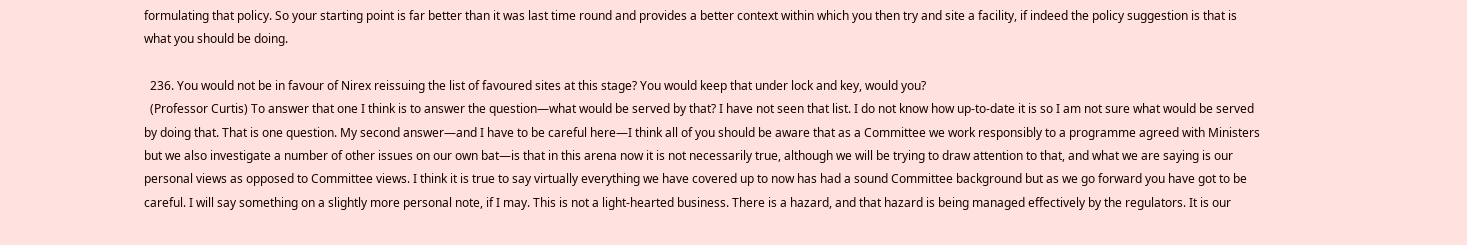formulating that policy. So your starting point is far better than it was last time round and provides a better context within which you then try and site a facility, if indeed the policy suggestion is that is what you should be doing.

  236. You would not be in favour of Nirex reissuing the list of favoured sites at this stage? You would keep that under lock and key, would you?
  (Professor Curtis) To answer that one I think is to answer the question—what would be served by that? I have not seen that list. I do not know how up-to-date it is so I am not sure what would be served by doing that. That is one question. My second answer—and I have to be careful here—I think all of you should be aware that as a Committee we work responsibly to a programme agreed with Ministers but we also investigate a number of other issues on our own bat—is that in this arena now it is not necessarily true, although we will be trying to draw attention to that, and what we are saying is our personal views as opposed to Committee views. I think it is true to say virtually everything we have covered up to now has had a sound Committee background but as we go forward you have got to be careful. I will say something on a slightly more personal note, if I may. This is not a light-hearted business. There is a hazard, and that hazard is being managed effectively by the regulators. It is our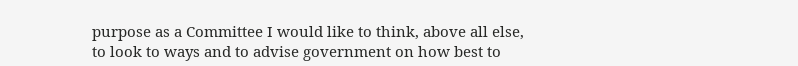purpose as a Committee I would like to think, above all else, to look to ways and to advise government on how best to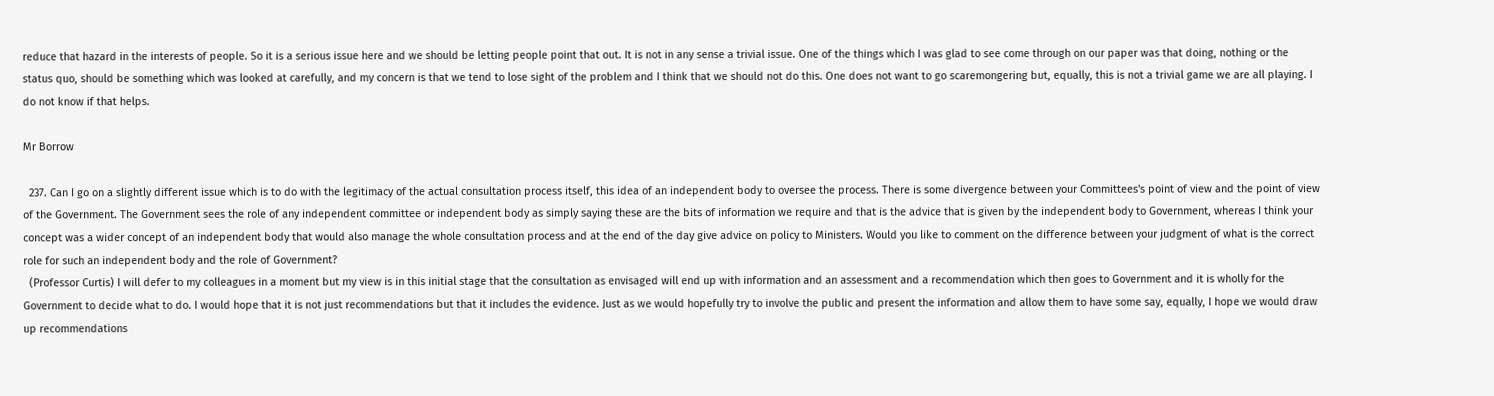reduce that hazard in the interests of people. So it is a serious issue here and we should be letting people point that out. It is not in any sense a trivial issue. One of the things which I was glad to see come through on our paper was that doing, nothing or the status quo, should be something which was looked at carefully, and my concern is that we tend to lose sight of the problem and I think that we should not do this. One does not want to go scaremongering but, equally, this is not a trivial game we are all playing. I do not know if that helps.

Mr Borrow

  237. Can I go on a slightly different issue which is to do with the legitimacy of the actual consultation process itself, this idea of an independent body to oversee the process. There is some divergence between your Committees's point of view and the point of view of the Government. The Government sees the role of any independent committee or independent body as simply saying these are the bits of information we require and that is the advice that is given by the independent body to Government, whereas I think your concept was a wider concept of an independent body that would also manage the whole consultation process and at the end of the day give advice on policy to Ministers. Would you like to comment on the difference between your judgment of what is the correct role for such an independent body and the role of Government?
  (Professor Curtis) I will defer to my colleagues in a moment but my view is in this initial stage that the consultation as envisaged will end up with information and an assessment and a recommendation which then goes to Government and it is wholly for the Government to decide what to do. I would hope that it is not just recommendations but that it includes the evidence. Just as we would hopefully try to involve the public and present the information and allow them to have some say, equally, I hope we would draw up recommendations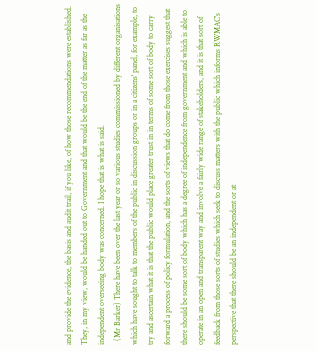and provide the evidence, the basis and audit trail, if you like, of how those recommendations were established. They, in my view, would be handed out to Government and that would be the end of the matter as far as the independent overseeing body was concerned. I hope that is what is said.
  (Mr Barker) There have been over the last year or so various studies commissioned by different organisations which have sought to talk to members of the public in discussion groups or in a citizens' panel, for example, to try and ascertain what it is that the public would place greater trust in in terms of some sort of body to carry forward a process of policy formulation, and the sorts of views that do come from those exercises suggest that there should be some sort of body which has a degree of independence from government and which is able to operate in an open and transparent way and involve a fairly wide range of stakeholders, and it is that sort of feedback from those sorts of studies which seek to discuss matters with the public which informs RWMAC's perspective that there should be an independent or at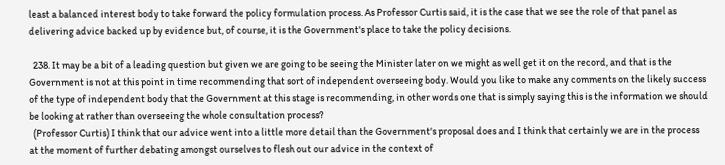least a balanced interest body to take forward the policy formulation process. As Professor Curtis said, it is the case that we see the role of that panel as delivering advice backed up by evidence but, of course, it is the Government's place to take the policy decisions.

  238. It may be a bit of a leading question but given we are going to be seeing the Minister later on we might as well get it on the record, and that is the Government is not at this point in time recommending that sort of independent overseeing body. Would you like to make any comments on the likely success of the type of independent body that the Government at this stage is recommending, in other words one that is simply saying this is the information we should be looking at rather than overseeing the whole consultation process?
  (Professor Curtis) I think that our advice went into a little more detail than the Government's proposal does and I think that certainly we are in the process at the moment of further debating amongst ourselves to flesh out our advice in the context of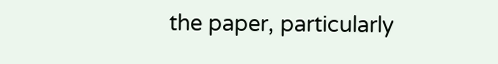the paper, particularly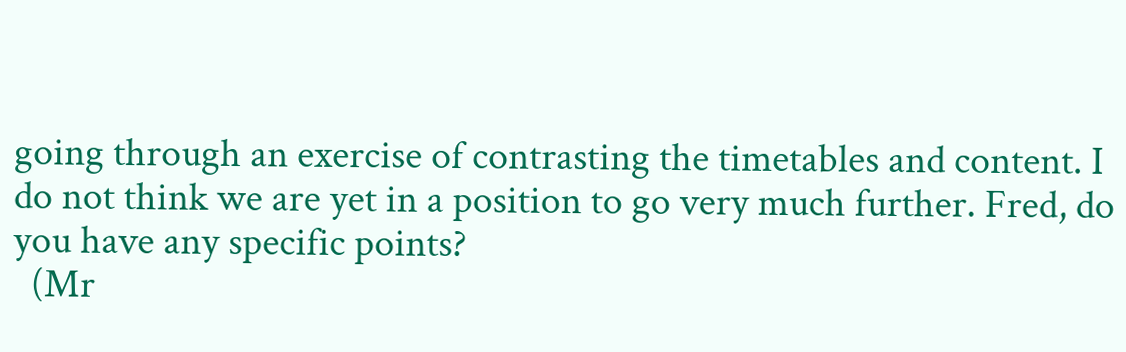going through an exercise of contrasting the timetables and content. I do not think we are yet in a position to go very much further. Fred, do you have any specific points?
  (Mr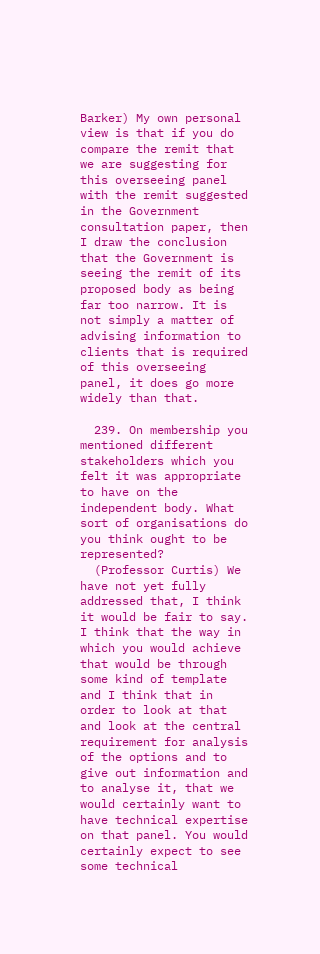Barker) My own personal view is that if you do compare the remit that we are suggesting for this overseeing panel with the remit suggested in the Government consultation paper, then I draw the conclusion that the Government is seeing the remit of its proposed body as being far too narrow. It is not simply a matter of advising information to clients that is required of this overseeing panel, it does go more widely than that.

  239. On membership you mentioned different stakeholders which you felt it was appropriate to have on the independent body. What sort of organisations do you think ought to be represented?
  (Professor Curtis) We have not yet fully addressed that, I think it would be fair to say. I think that the way in which you would achieve that would be through some kind of template and I think that in order to look at that and look at the central requirement for analysis of the options and to give out information and to analyse it, that we would certainly want to have technical expertise on that panel. You would certainly expect to see some technical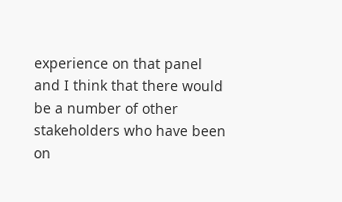experience on that panel and I think that there would be a number of other stakeholders who have been on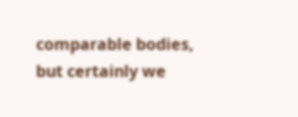comparable bodies, but certainly we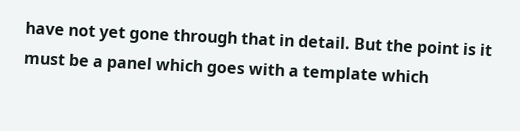have not yet gone through that in detail. But the point is it must be a panel which goes with a template which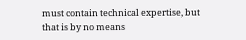must contain technical expertise, but that is by no means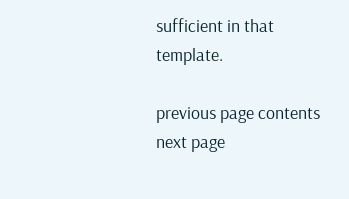sufficient in that template.

previous page contents next page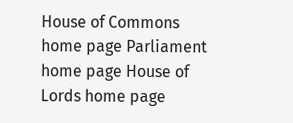House of Commons home page Parliament home page House of Lords home page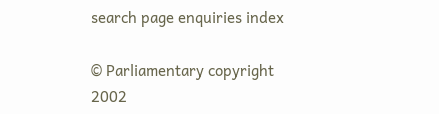search page enquiries index

© Parliamentary copyright 2002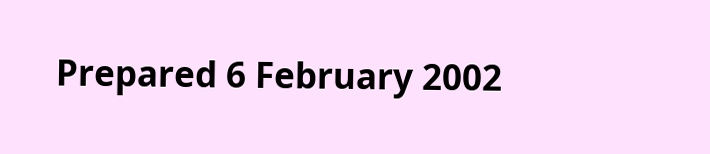Prepared 6 February 2002